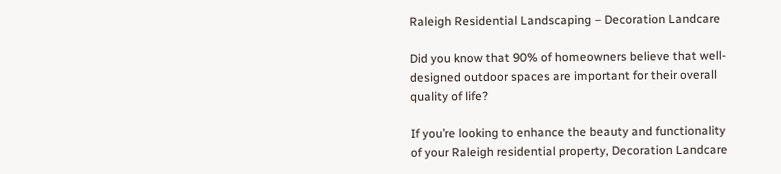Raleigh Residential Landscaping – Decoration Landcare

Did you know that 90% of homeowners believe that well-designed outdoor spaces are important for their overall quality of life?

If you’re looking to enhance the beauty and functionality of your Raleigh residential property, Decoration Landcare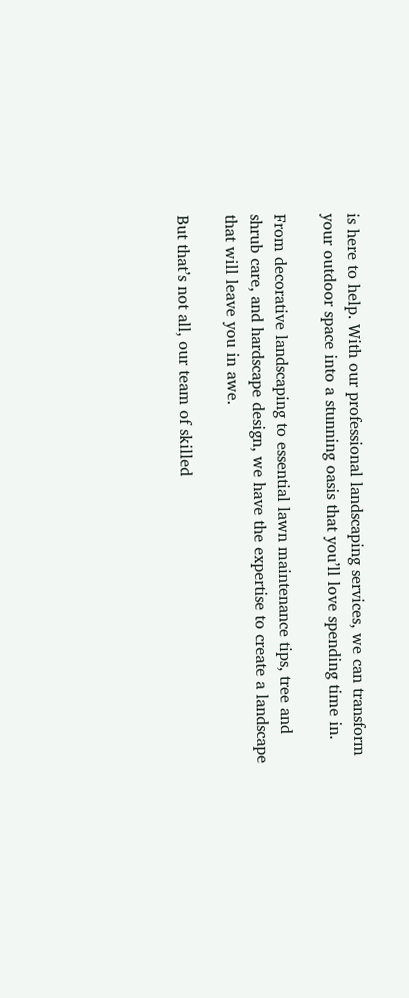is here to help. With our professional landscaping services, we can transform your outdoor space into a stunning oasis that you’ll love spending time in.

From decorative landscaping to essential lawn maintenance tips, tree and shrub care, and hardscape design, we have the expertise to create a landscape that will leave you in awe.

But that’s not all, our team of skilled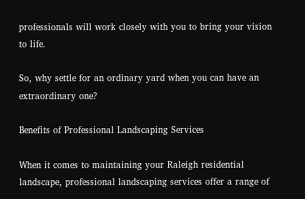professionals will work closely with you to bring your vision to life.

So, why settle for an ordinary yard when you can have an extraordinary one?

Benefits of Professional Landscaping Services

When it comes to maintaining your Raleigh residential landscape, professional landscaping services offer a range of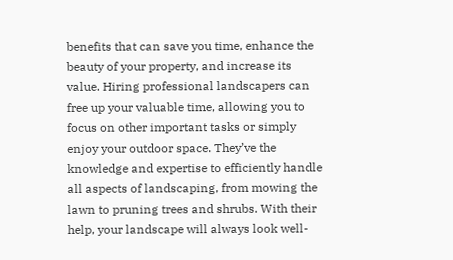benefits that can save you time, enhance the beauty of your property, and increase its value. Hiring professional landscapers can free up your valuable time, allowing you to focus on other important tasks or simply enjoy your outdoor space. They’ve the knowledge and expertise to efficiently handle all aspects of landscaping, from mowing the lawn to pruning trees and shrubs. With their help, your landscape will always look well-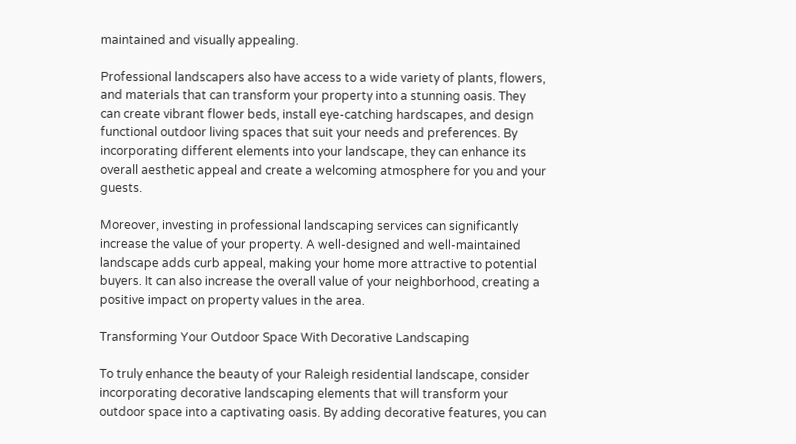maintained and visually appealing.

Professional landscapers also have access to a wide variety of plants, flowers, and materials that can transform your property into a stunning oasis. They can create vibrant flower beds, install eye-catching hardscapes, and design functional outdoor living spaces that suit your needs and preferences. By incorporating different elements into your landscape, they can enhance its overall aesthetic appeal and create a welcoming atmosphere for you and your guests.

Moreover, investing in professional landscaping services can significantly increase the value of your property. A well-designed and well-maintained landscape adds curb appeal, making your home more attractive to potential buyers. It can also increase the overall value of your neighborhood, creating a positive impact on property values in the area.

Transforming Your Outdoor Space With Decorative Landscaping

To truly enhance the beauty of your Raleigh residential landscape, consider incorporating decorative landscaping elements that will transform your outdoor space into a captivating oasis. By adding decorative features, you can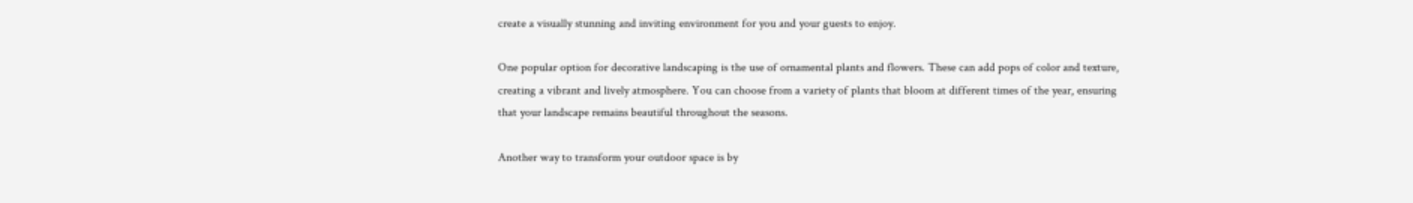create a visually stunning and inviting environment for you and your guests to enjoy.

One popular option for decorative landscaping is the use of ornamental plants and flowers. These can add pops of color and texture, creating a vibrant and lively atmosphere. You can choose from a variety of plants that bloom at different times of the year, ensuring that your landscape remains beautiful throughout the seasons.

Another way to transform your outdoor space is by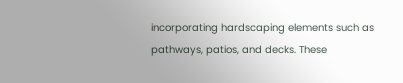incorporating hardscaping elements such as pathways, patios, and decks. These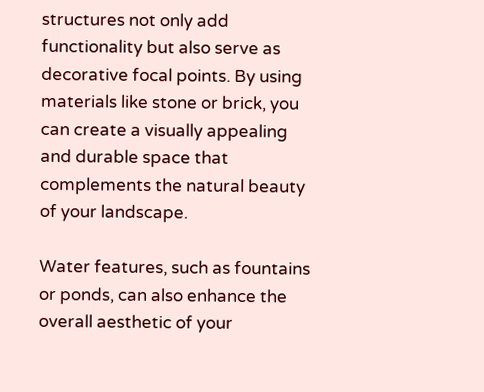structures not only add functionality but also serve as decorative focal points. By using materials like stone or brick, you can create a visually appealing and durable space that complements the natural beauty of your landscape.

Water features, such as fountains or ponds, can also enhance the overall aesthetic of your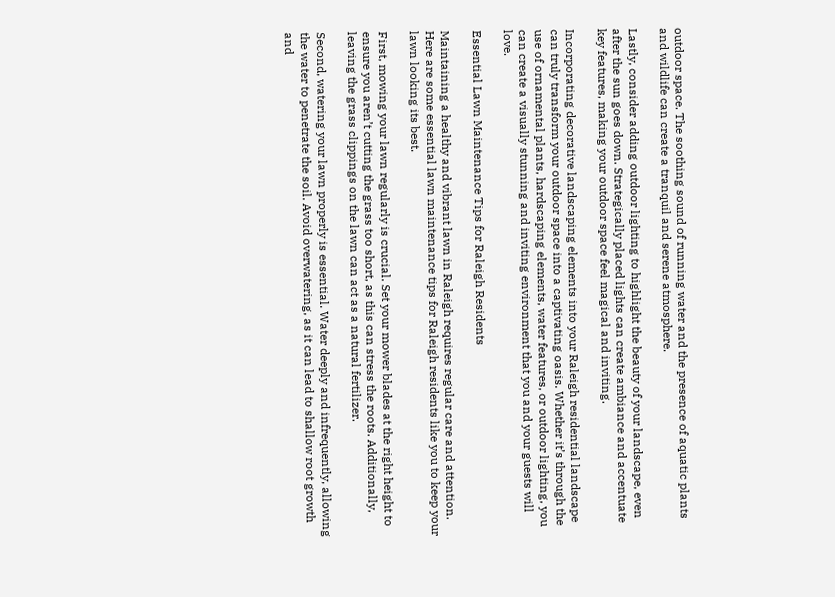outdoor space. The soothing sound of running water and the presence of aquatic plants and wildlife can create a tranquil and serene atmosphere.

Lastly, consider adding outdoor lighting to highlight the beauty of your landscape, even after the sun goes down. Strategically placed lights can create ambiance and accentuate key features, making your outdoor space feel magical and inviting.

Incorporating decorative landscaping elements into your Raleigh residential landscape can truly transform your outdoor space into a captivating oasis. Whether it’s through the use of ornamental plants, hardscaping elements, water features, or outdoor lighting, you can create a visually stunning and inviting environment that you and your guests will love.

Essential Lawn Maintenance Tips for Raleigh Residents

Maintaining a healthy and vibrant lawn in Raleigh requires regular care and attention. Here are some essential lawn maintenance tips for Raleigh residents like you to keep your lawn looking its best.

First, mowing your lawn regularly is crucial. Set your mower blades at the right height to ensure you aren’t cutting the grass too short, as this can stress the roots. Additionally, leaving the grass clippings on the lawn can act as a natural fertilizer.

Second, watering your lawn properly is essential. Water deeply and infrequently, allowing the water to penetrate the soil. Avoid overwatering, as it can lead to shallow root growth and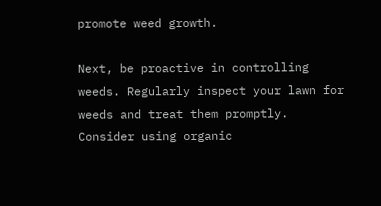promote weed growth.

Next, be proactive in controlling weeds. Regularly inspect your lawn for weeds and treat them promptly. Consider using organic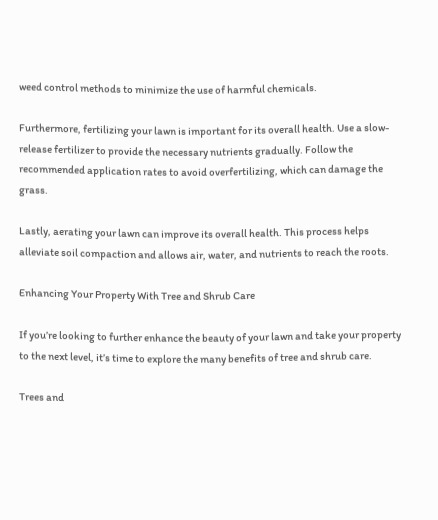weed control methods to minimize the use of harmful chemicals.

Furthermore, fertilizing your lawn is important for its overall health. Use a slow-release fertilizer to provide the necessary nutrients gradually. Follow the recommended application rates to avoid overfertilizing, which can damage the grass.

Lastly, aerating your lawn can improve its overall health. This process helps alleviate soil compaction and allows air, water, and nutrients to reach the roots.

Enhancing Your Property With Tree and Shrub Care

If you’re looking to further enhance the beauty of your lawn and take your property to the next level, it’s time to explore the many benefits of tree and shrub care.

Trees and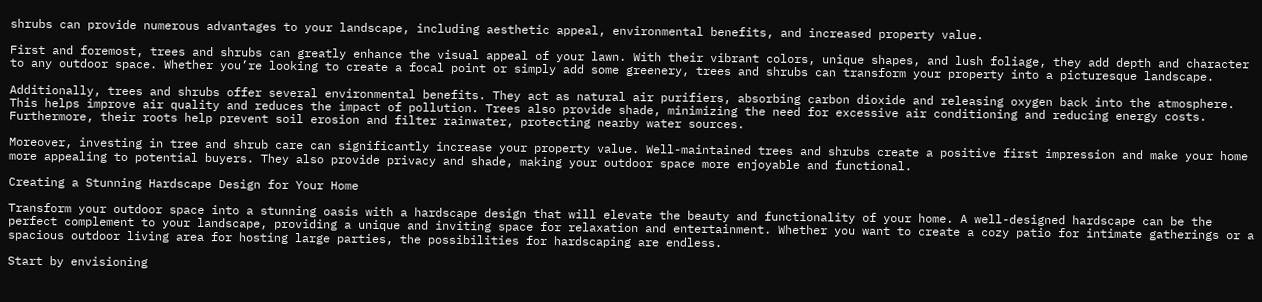shrubs can provide numerous advantages to your landscape, including aesthetic appeal, environmental benefits, and increased property value.

First and foremost, trees and shrubs can greatly enhance the visual appeal of your lawn. With their vibrant colors, unique shapes, and lush foliage, they add depth and character to any outdoor space. Whether you’re looking to create a focal point or simply add some greenery, trees and shrubs can transform your property into a picturesque landscape.

Additionally, trees and shrubs offer several environmental benefits. They act as natural air purifiers, absorbing carbon dioxide and releasing oxygen back into the atmosphere. This helps improve air quality and reduces the impact of pollution. Trees also provide shade, minimizing the need for excessive air conditioning and reducing energy costs. Furthermore, their roots help prevent soil erosion and filter rainwater, protecting nearby water sources.

Moreover, investing in tree and shrub care can significantly increase your property value. Well-maintained trees and shrubs create a positive first impression and make your home more appealing to potential buyers. They also provide privacy and shade, making your outdoor space more enjoyable and functional.

Creating a Stunning Hardscape Design for Your Home

Transform your outdoor space into a stunning oasis with a hardscape design that will elevate the beauty and functionality of your home. A well-designed hardscape can be the perfect complement to your landscape, providing a unique and inviting space for relaxation and entertainment. Whether you want to create a cozy patio for intimate gatherings or a spacious outdoor living area for hosting large parties, the possibilities for hardscaping are endless.

Start by envisioning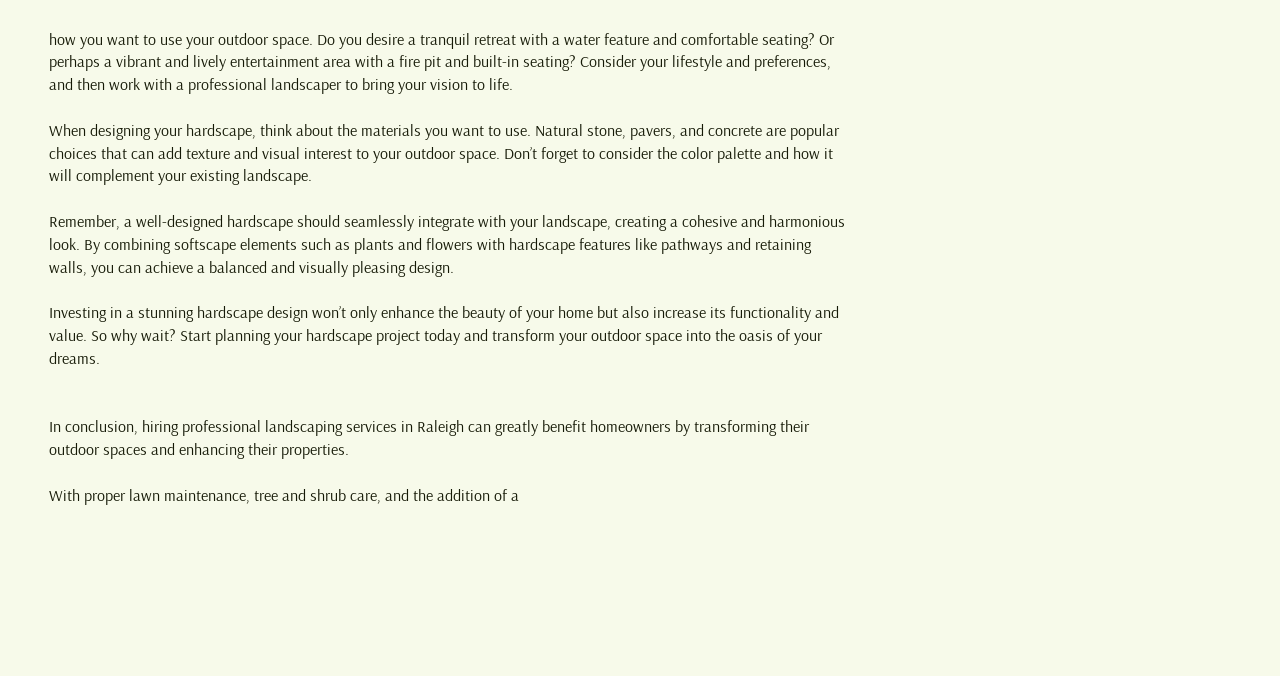how you want to use your outdoor space. Do you desire a tranquil retreat with a water feature and comfortable seating? Or perhaps a vibrant and lively entertainment area with a fire pit and built-in seating? Consider your lifestyle and preferences, and then work with a professional landscaper to bring your vision to life.

When designing your hardscape, think about the materials you want to use. Natural stone, pavers, and concrete are popular choices that can add texture and visual interest to your outdoor space. Don’t forget to consider the color palette and how it will complement your existing landscape.

Remember, a well-designed hardscape should seamlessly integrate with your landscape, creating a cohesive and harmonious look. By combining softscape elements such as plants and flowers with hardscape features like pathways and retaining walls, you can achieve a balanced and visually pleasing design.

Investing in a stunning hardscape design won’t only enhance the beauty of your home but also increase its functionality and value. So why wait? Start planning your hardscape project today and transform your outdoor space into the oasis of your dreams.


In conclusion, hiring professional landscaping services in Raleigh can greatly benefit homeowners by transforming their outdoor spaces and enhancing their properties.

With proper lawn maintenance, tree and shrub care, and the addition of a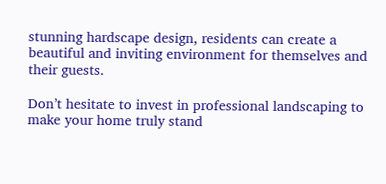stunning hardscape design, residents can create a beautiful and inviting environment for themselves and their guests.

Don’t hesitate to invest in professional landscaping to make your home truly stand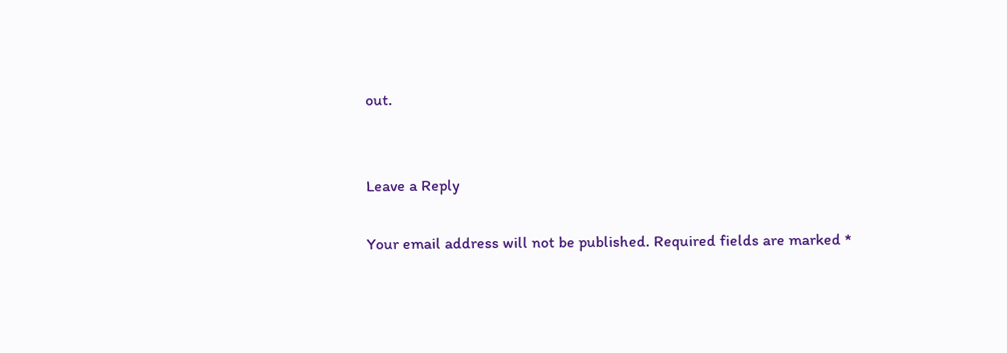out.


Leave a Reply

Your email address will not be published. Required fields are marked *